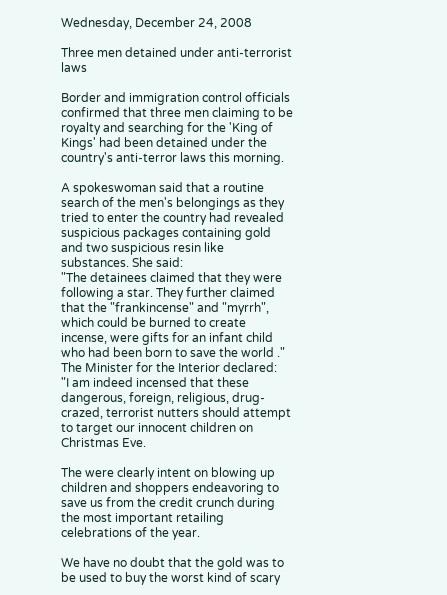Wednesday, December 24, 2008

Three men detained under anti-terrorist laws

Border and immigration control officials confirmed that three men claiming to be royalty and searching for the 'King of Kings' had been detained under the country's anti-terror laws this morning.

A spokeswoman said that a routine search of the men's belongings as they tried to enter the country had revealed suspicious packages containing gold and two suspicious resin like substances. She said:
"The detainees claimed that they were following a star. They further claimed that the "frankincense" and "myrrh", which could be burned to create incense, were gifts for an infant child who had been born to save the world ."
The Minister for the Interior declared:
"I am indeed incensed that these dangerous, foreign, religious, drug-crazed, terrorist nutters should attempt to target our innocent children on Christmas Eve.

The were clearly intent on blowing up children and shoppers endeavoring to save us from the credit crunch during the most important retailing celebrations of the year.

We have no doubt that the gold was to be used to buy the worst kind of scary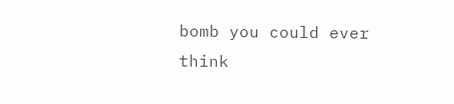bomb you could ever think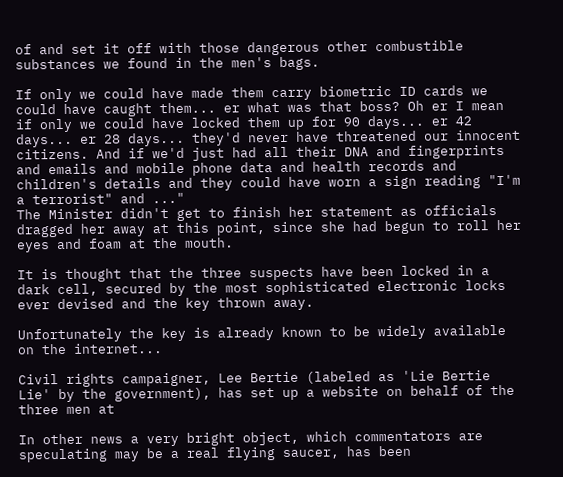of and set it off with those dangerous other combustible substances we found in the men's bags.

If only we could have made them carry biometric ID cards we could have caught them... er what was that boss? Oh er I mean if only we could have locked them up for 90 days... er 42 days... er 28 days... they'd never have threatened our innocent citizens. And if we'd just had all their DNA and fingerprints and emails and mobile phone data and health records and children's details and they could have worn a sign reading "I'm a terrorist" and ..."
The Minister didn't get to finish her statement as officials dragged her away at this point, since she had begun to roll her eyes and foam at the mouth.

It is thought that the three suspects have been locked in a dark cell, secured by the most sophisticated electronic locks ever devised and the key thrown away.

Unfortunately the key is already known to be widely available on the internet...

Civil rights campaigner, Lee Bertie (labeled as 'Lie Bertie Lie' by the government), has set up a website on behalf of the three men at

In other news a very bright object, which commentators are speculating may be a real flying saucer, has been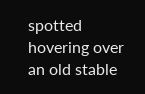spotted hovering over an old stable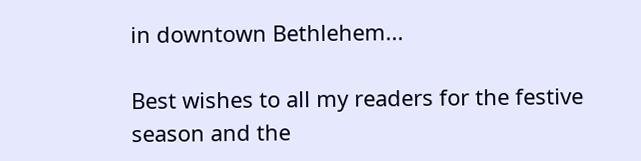in downtown Bethlehem...

Best wishes to all my readers for the festive season and the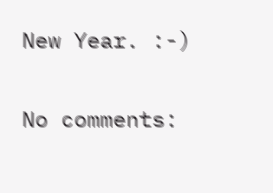New Year. :-)

No comments: